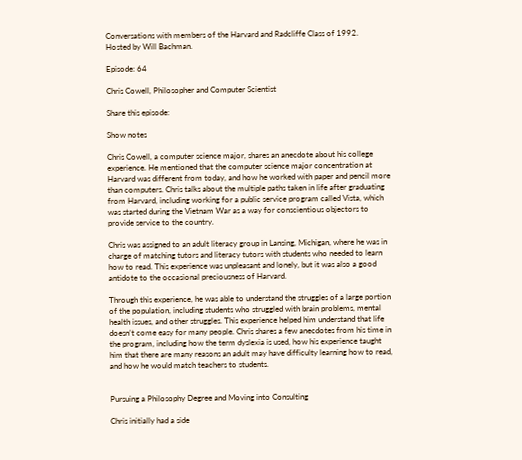Conversations with members of the Harvard and Radcliffe Class of 1992.
Hosted by Will Bachman.

Episode: 64

Chris Cowell, Philosopher and Computer Scientist

Share this episode:

Show notes

Chris Cowell, a computer science major, shares an anecdote about his college experience. He mentioned that the computer science major concentration at Harvard was different from today, and how he worked with paper and pencil more than computers. Chris talks about the multiple paths taken in life after graduating from Harvard, including working for a public service program called Vista, which was started during the Vietnam War as a way for conscientious objectors to provide service to the country.

Chris was assigned to an adult literacy group in Lansing, Michigan, where he was in charge of matching tutors and literacy tutors with students who needed to learn how to read. This experience was unpleasant and lonely, but it was also a good antidote to the occasional preciousness of Harvard.

Through this experience, he was able to understand the struggles of a large portion of the population, including students who struggled with brain problems, mental health issues, and other struggles. This experience helped him understand that life doesn’t come easy for many people. Chris shares a few anecdotes from his time in the program, including how the term dyslexia is used, how his experience taught him that there are many reasons an adult may have difficulty learning how to read, and how he would match teachers to students.


Pursuing a Philosophy Degree and Moving into Consulting

Chris initially had a side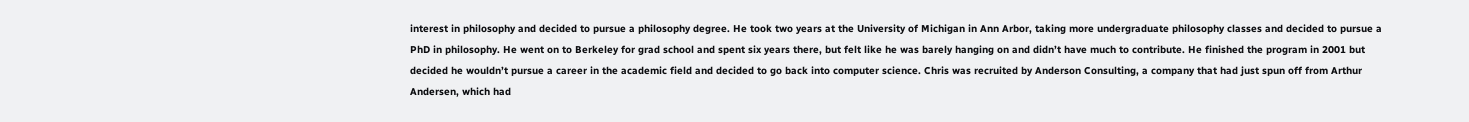interest in philosophy and decided to pursue a philosophy degree. He took two years at the University of Michigan in Ann Arbor, taking more undergraduate philosophy classes and decided to pursue a PhD in philosophy. He went on to Berkeley for grad school and spent six years there, but felt like he was barely hanging on and didn’t have much to contribute. He finished the program in 2001 but decided he wouldn’t pursue a career in the academic field and decided to go back into computer science. Chris was recruited by Anderson Consulting, a company that had just spun off from Arthur Andersen, which had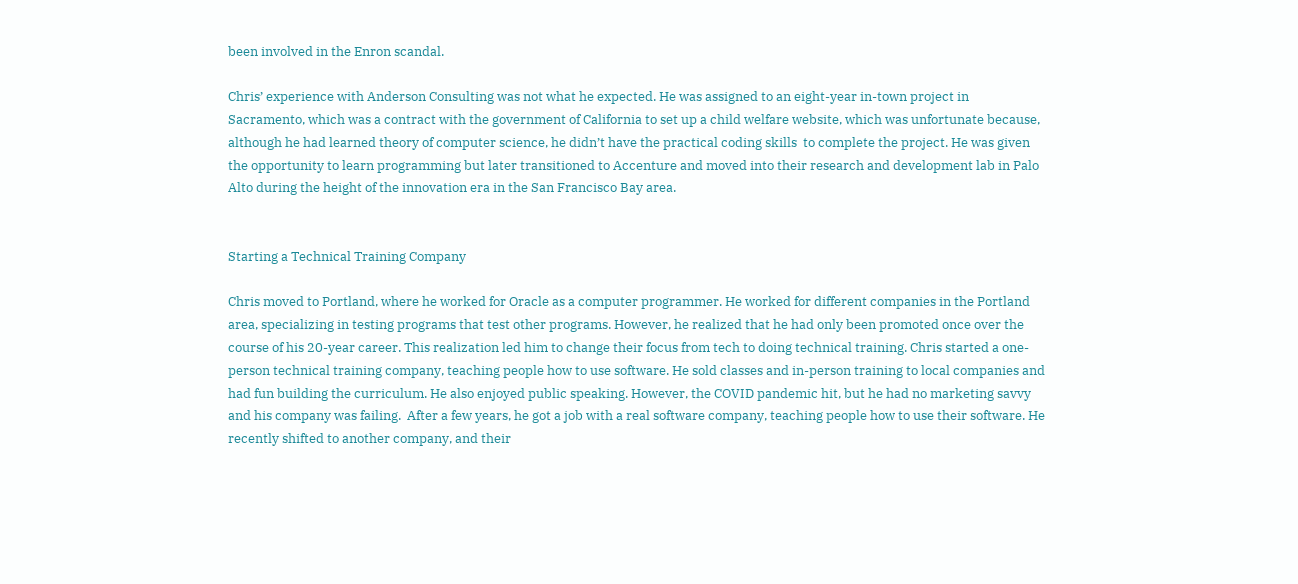been involved in the Enron scandal.

Chris’ experience with Anderson Consulting was not what he expected. He was assigned to an eight-year in-town project in Sacramento, which was a contract with the government of California to set up a child welfare website, which was unfortunate because, although he had learned theory of computer science, he didn’t have the practical coding skills  to complete the project. He was given the opportunity to learn programming but later transitioned to Accenture and moved into their research and development lab in Palo Alto during the height of the innovation era in the San Francisco Bay area.


Starting a Technical Training Company

Chris moved to Portland, where he worked for Oracle as a computer programmer. He worked for different companies in the Portland area, specializing in testing programs that test other programs. However, he realized that he had only been promoted once over the course of his 20-year career. This realization led him to change their focus from tech to doing technical training. Chris started a one-person technical training company, teaching people how to use software. He sold classes and in-person training to local companies and had fun building the curriculum. He also enjoyed public speaking. However, the COVID pandemic hit, but he had no marketing savvy and his company was failing.  After a few years, he got a job with a real software company, teaching people how to use their software. He recently shifted to another company, and their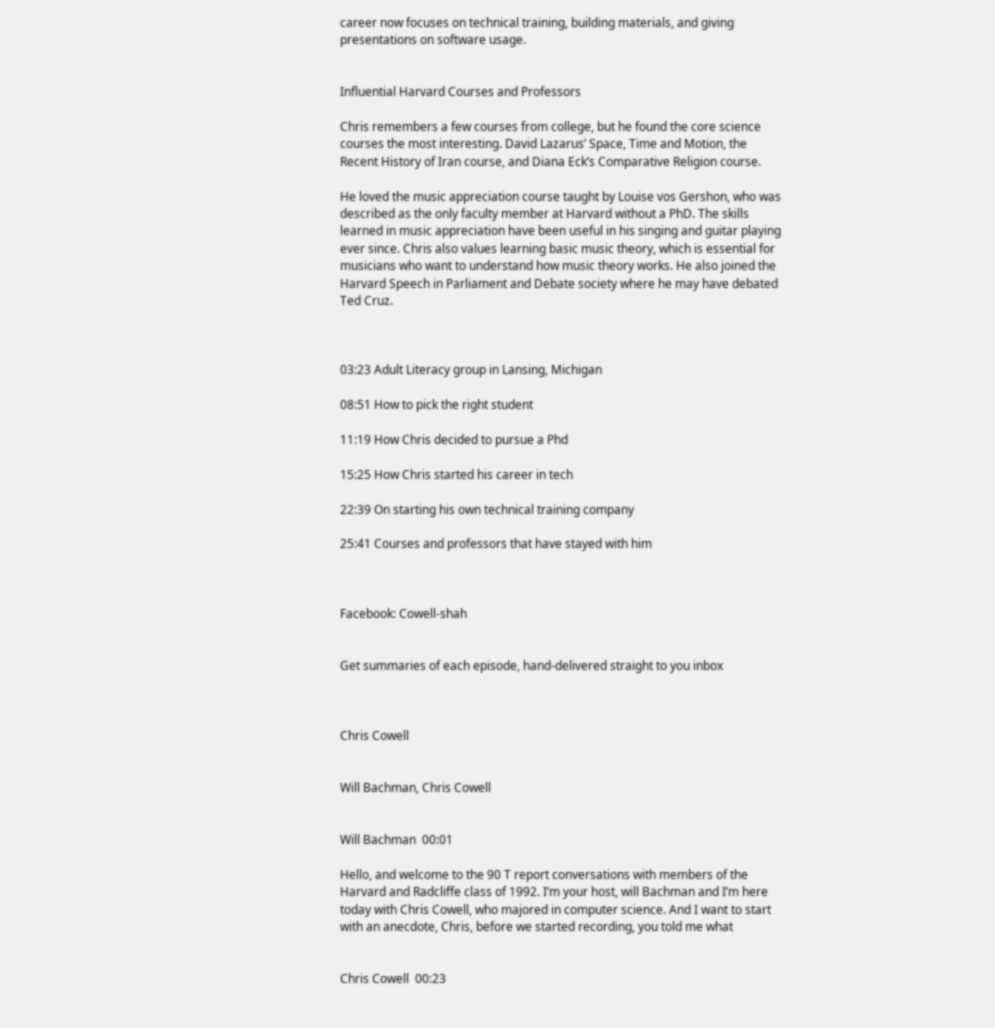career now focuses on technical training, building materials, and giving presentations on software usage.


Influential Harvard Courses and Professors

Chris remembers a few courses from college, but he found the core science courses the most interesting. David Lazarus’ Space, Time and Motion, the Recent History of Iran course, and Diana Eck’s Comparative Religion course.

He loved the music appreciation course taught by Louise vos Gershon, who was described as the only faculty member at Harvard without a PhD. The skills learned in music appreciation have been useful in his singing and guitar playing ever since. Chris also values learning basic music theory, which is essential for musicians who want to understand how music theory works. He also joined the Harvard Speech in Parliament and Debate society where he may have debated Ted Cruz.



03:23 Adult Literacy group in Lansing, Michigan

08:51 How to pick the right student

11:19 How Chris decided to pursue a Phd

15:25 How Chris started his career in tech

22:39 On starting his own technical training company

25:41 Courses and professors that have stayed with him



Facebook: Cowell-shah


Get summaries of each episode, hand-delivered straight to you inbox



Chris Cowell


Will Bachman, Chris Cowell


Will Bachman  00:01

Hello, and welcome to the 90 T report conversations with members of the Harvard and Radcliffe class of 1992. I’m your host, will Bachman and I’m here today with Chris Cowell, who majored in computer science. And I want to start with an anecdote, Chris, before we started recording, you told me what


Chris Cowell  00:23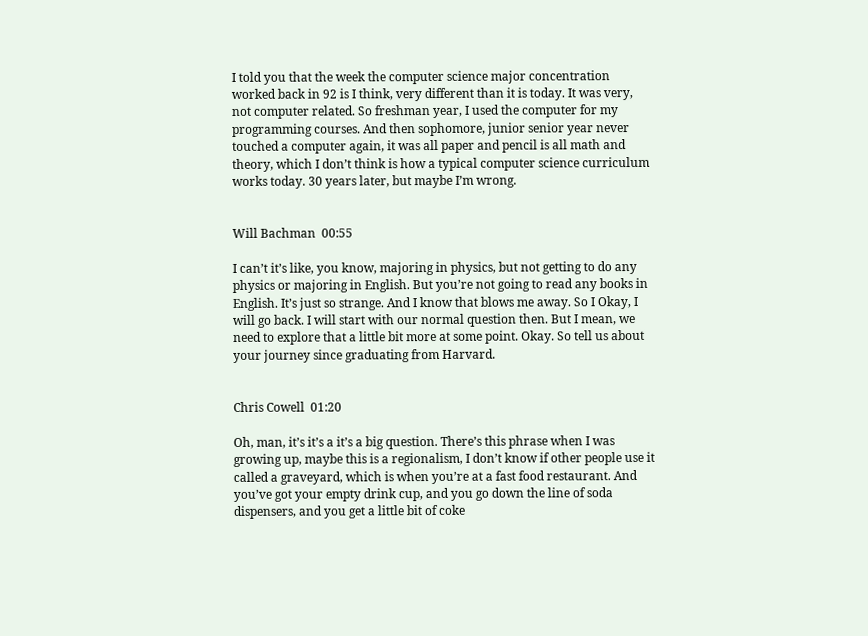I told you that the week the computer science major concentration worked back in 92 is I think, very different than it is today. It was very, not computer related. So freshman year, I used the computer for my programming courses. And then sophomore, junior senior year never touched a computer again, it was all paper and pencil is all math and theory, which I don’t think is how a typical computer science curriculum works today. 30 years later, but maybe I’m wrong.


Will Bachman  00:55

I can’t it’s like, you know, majoring in physics, but not getting to do any physics or majoring in English. But you’re not going to read any books in English. It’s just so strange. And I know that blows me away. So I Okay, I will go back. I will start with our normal question then. But I mean, we need to explore that a little bit more at some point. Okay. So tell us about your journey since graduating from Harvard.


Chris Cowell  01:20

Oh, man, it’s it’s a it’s a big question. There’s this phrase when I was growing up, maybe this is a regionalism, I don’t know if other people use it called a graveyard, which is when you’re at a fast food restaurant. And you’ve got your empty drink cup, and you go down the line of soda dispensers, and you get a little bit of coke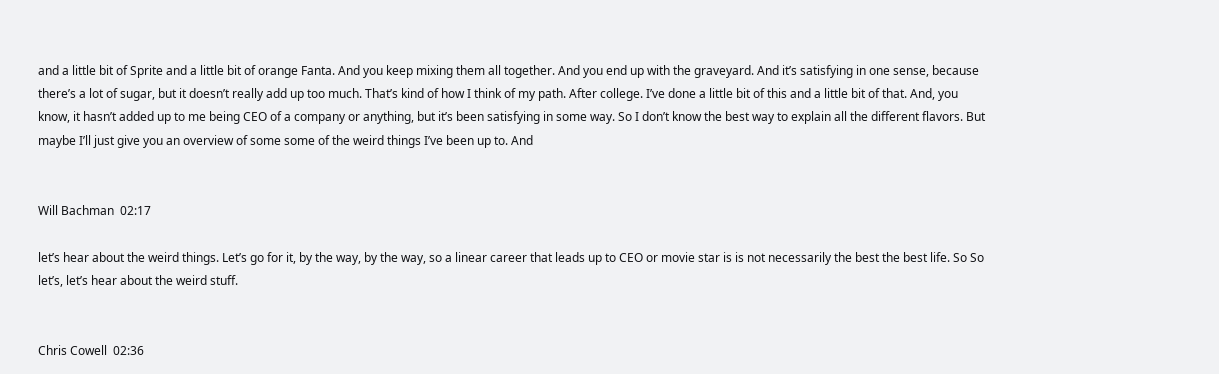and a little bit of Sprite and a little bit of orange Fanta. And you keep mixing them all together. And you end up with the graveyard. And it’s satisfying in one sense, because there’s a lot of sugar, but it doesn’t really add up too much. That’s kind of how I think of my path. After college. I’ve done a little bit of this and a little bit of that. And, you know, it hasn’t added up to me being CEO of a company or anything, but it’s been satisfying in some way. So I don’t know the best way to explain all the different flavors. But maybe I’ll just give you an overview of some some of the weird things I’ve been up to. And


Will Bachman  02:17

let’s hear about the weird things. Let’s go for it, by the way, by the way, so a linear career that leads up to CEO or movie star is is not necessarily the best the best life. So So let’s, let’s hear about the weird stuff.


Chris Cowell  02:36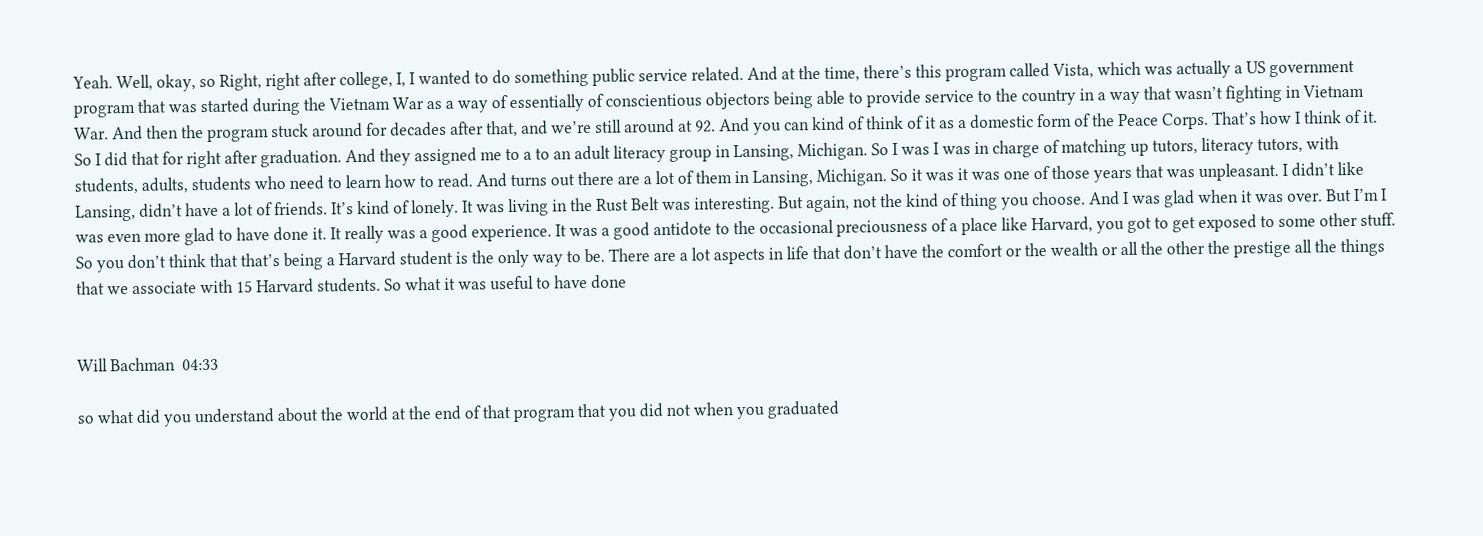Yeah. Well, okay, so Right, right after college, I, I wanted to do something public service related. And at the time, there’s this program called Vista, which was actually a US government program that was started during the Vietnam War as a way of essentially of conscientious objectors being able to provide service to the country in a way that wasn’t fighting in Vietnam War. And then the program stuck around for decades after that, and we’re still around at 92. And you can kind of think of it as a domestic form of the Peace Corps. That’s how I think of it. So I did that for right after graduation. And they assigned me to a to an adult literacy group in Lansing, Michigan. So I was I was in charge of matching up tutors, literacy tutors, with students, adults, students who need to learn how to read. And turns out there are a lot of them in Lansing, Michigan. So it was it was one of those years that was unpleasant. I didn’t like Lansing, didn’t have a lot of friends. It’s kind of lonely. It was living in the Rust Belt was interesting. But again, not the kind of thing you choose. And I was glad when it was over. But I’m I was even more glad to have done it. It really was a good experience. It was a good antidote to the occasional preciousness of a place like Harvard, you got to get exposed to some other stuff. So you don’t think that that’s being a Harvard student is the only way to be. There are a lot aspects in life that don’t have the comfort or the wealth or all the other the prestige all the things that we associate with 15 Harvard students. So what it was useful to have done


Will Bachman  04:33

so what did you understand about the world at the end of that program that you did not when you graduated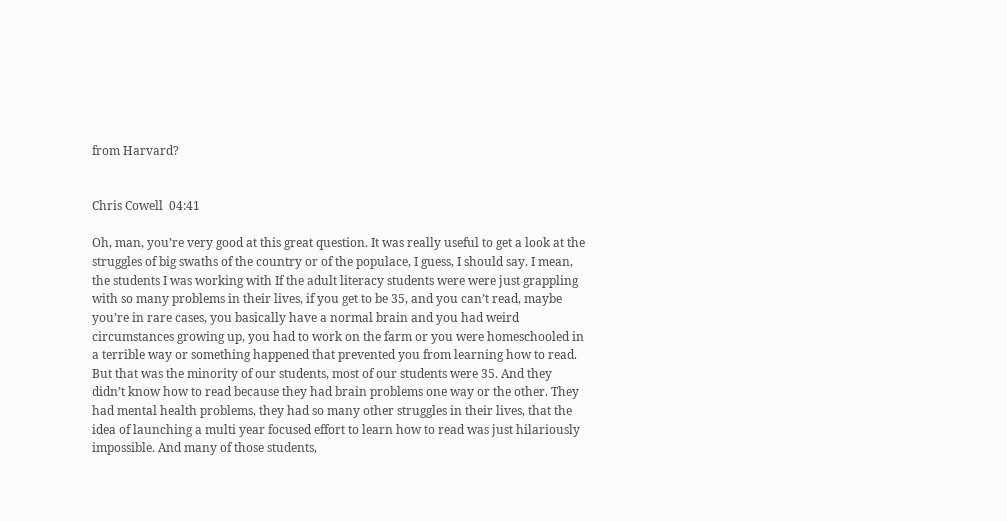from Harvard?


Chris Cowell  04:41

Oh, man, you’re very good at this great question. It was really useful to get a look at the struggles of big swaths of the country or of the populace, I guess, I should say. I mean, the students I was working with If the adult literacy students were were just grappling with so many problems in their lives, if you get to be 35, and you can’t read, maybe you’re in rare cases, you basically have a normal brain and you had weird circumstances growing up, you had to work on the farm or you were homeschooled in a terrible way or something happened that prevented you from learning how to read. But that was the minority of our students, most of our students were 35. And they didn’t know how to read because they had brain problems one way or the other. They had mental health problems, they had so many other struggles in their lives, that the idea of launching a multi year focused effort to learn how to read was just hilariously impossible. And many of those students,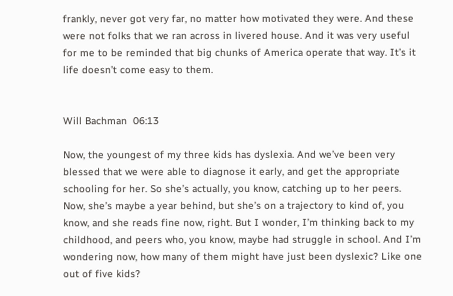frankly, never got very far, no matter how motivated they were. And these were not folks that we ran across in livered house. And it was very useful for me to be reminded that big chunks of America operate that way. It’s it life doesn’t come easy to them.


Will Bachman  06:13

Now, the youngest of my three kids has dyslexia. And we’ve been very blessed that we were able to diagnose it early, and get the appropriate schooling for her. So she’s actually, you know, catching up to her peers. Now, she’s maybe a year behind, but she’s on a trajectory to kind of, you know, and she reads fine now, right. But I wonder, I’m thinking back to my childhood, and peers who, you know, maybe had struggle in school. And I’m wondering now, how many of them might have just been dyslexic? Like one out of five kids?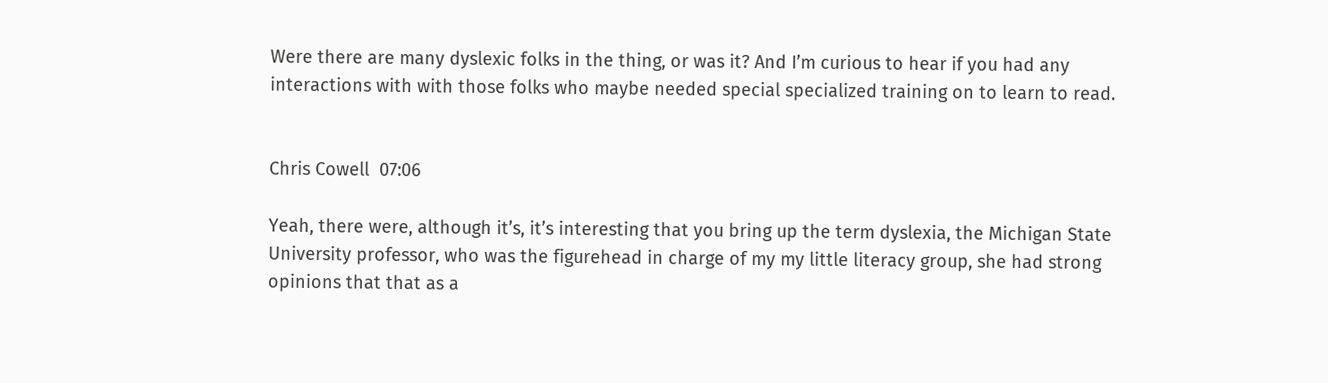Were there are many dyslexic folks in the thing, or was it? And I’m curious to hear if you had any interactions with with those folks who maybe needed special specialized training on to learn to read.


Chris Cowell  07:06

Yeah, there were, although it’s, it’s interesting that you bring up the term dyslexia, the Michigan State University professor, who was the figurehead in charge of my my little literacy group, she had strong opinions that that as a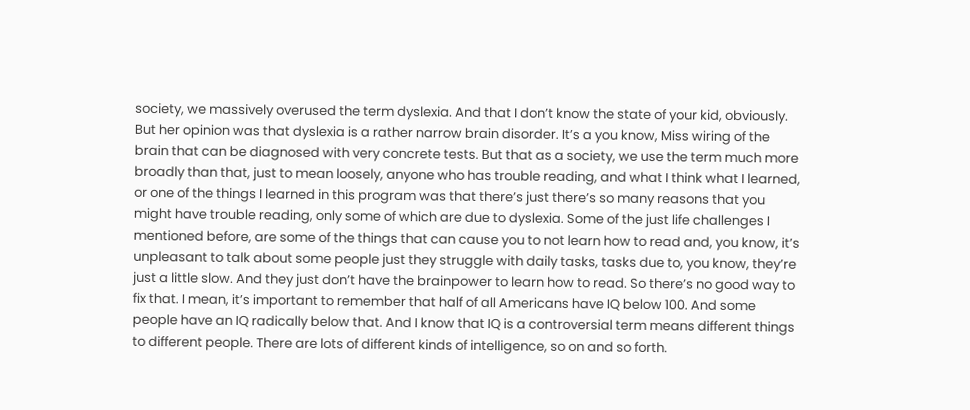society, we massively overused the term dyslexia. And that I don’t know the state of your kid, obviously. But her opinion was that dyslexia is a rather narrow brain disorder. It’s a you know, Miss wiring of the brain that can be diagnosed with very concrete tests. But that as a society, we use the term much more broadly than that, just to mean loosely, anyone who has trouble reading, and what I think what I learned, or one of the things I learned in this program was that there’s just there’s so many reasons that you might have trouble reading, only some of which are due to dyslexia. Some of the just life challenges I mentioned before, are some of the things that can cause you to not learn how to read and, you know, it’s unpleasant to talk about some people just they struggle with daily tasks, tasks due to, you know, they’re just a little slow. And they just don’t have the brainpower to learn how to read. So there’s no good way to fix that. I mean, it’s important to remember that half of all Americans have IQ below 100. And some people have an IQ radically below that. And I know that IQ is a controversial term means different things to different people. There are lots of different kinds of intelligence, so on and so forth.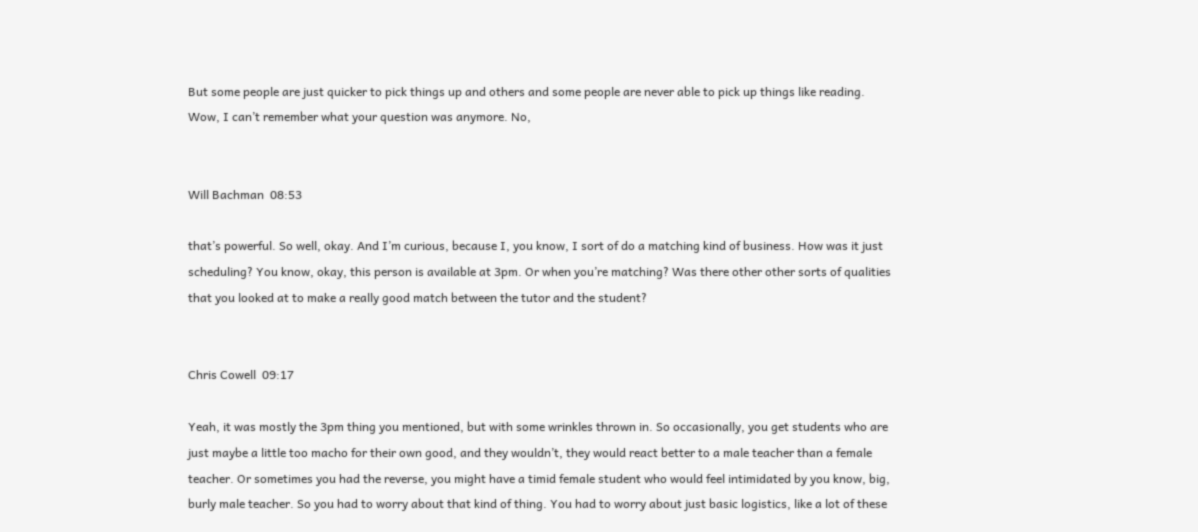But some people are just quicker to pick things up and others and some people are never able to pick up things like reading. Wow, I can’t remember what your question was anymore. No,


Will Bachman  08:53

that’s powerful. So well, okay. And I’m curious, because I, you know, I sort of do a matching kind of business. How was it just scheduling? You know, okay, this person is available at 3pm. Or when you’re matching? Was there other other sorts of qualities that you looked at to make a really good match between the tutor and the student?


Chris Cowell  09:17

Yeah, it was mostly the 3pm thing you mentioned, but with some wrinkles thrown in. So occasionally, you get students who are just maybe a little too macho for their own good, and they wouldn’t, they would react better to a male teacher than a female teacher. Or sometimes you had the reverse, you might have a timid female student who would feel intimidated by you know, big, burly male teacher. So you had to worry about that kind of thing. You had to worry about just basic logistics, like a lot of these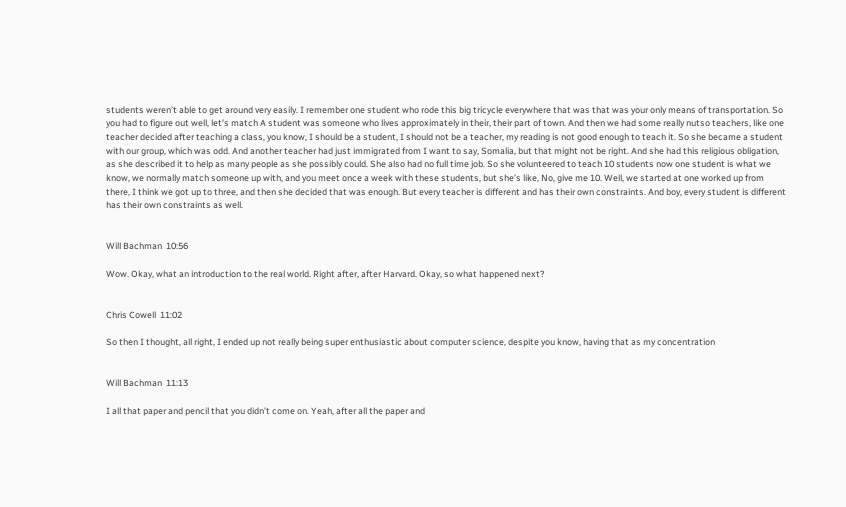students weren’t able to get around very easily. I remember one student who rode this big tricycle everywhere that was that was your only means of transportation. So you had to figure out well, let’s match A student was someone who lives approximately in their, their part of town. And then we had some really nutso teachers, like one teacher decided after teaching a class, you know, I should be a student, I should not be a teacher, my reading is not good enough to teach it. So she became a student with our group, which was odd. And another teacher had just immigrated from I want to say, Somalia, but that might not be right. And she had this religious obligation, as she described it to help as many people as she possibly could. She also had no full time job. So she volunteered to teach 10 students now one student is what we know, we normally match someone up with, and you meet once a week with these students, but she’s like, No, give me 10. Well, we started at one worked up from there, I think we got up to three, and then she decided that was enough. But every teacher is different and has their own constraints. And boy, every student is different has their own constraints as well.


Will Bachman  10:56

Wow. Okay, what an introduction to the real world. Right after, after Harvard. Okay, so what happened next?


Chris Cowell  11:02

So then I thought, all right, I ended up not really being super enthusiastic about computer science, despite you know, having that as my concentration


Will Bachman  11:13

I all that paper and pencil that you didn’t come on. Yeah, after all the paper and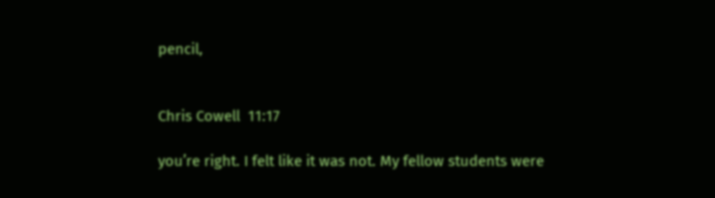pencil,


Chris Cowell  11:17

you’re right. I felt like it was not. My fellow students were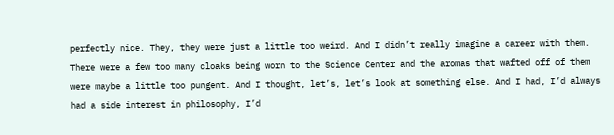perfectly nice. They, they were just a little too weird. And I didn’t really imagine a career with them. There were a few too many cloaks being worn to the Science Center and the aromas that wafted off of them were maybe a little too pungent. And I thought, let’s, let’s look at something else. And I had, I’d always had a side interest in philosophy, I’d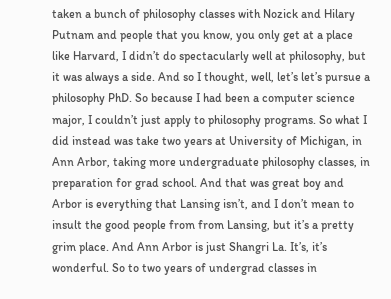taken a bunch of philosophy classes with Nozick and Hilary Putnam and people that you know, you only get at a place like Harvard, I didn’t do spectacularly well at philosophy, but it was always a side. And so I thought, well, let’s let’s pursue a philosophy PhD. So because I had been a computer science major, I couldn’t just apply to philosophy programs. So what I did instead was take two years at University of Michigan, in Ann Arbor, taking more undergraduate philosophy classes, in preparation for grad school. And that was great boy and Arbor is everything that Lansing isn’t, and I don’t mean to insult the good people from from Lansing, but it’s a pretty grim place. And Ann Arbor is just Shangri La. It’s, it’s wonderful. So to two years of undergrad classes in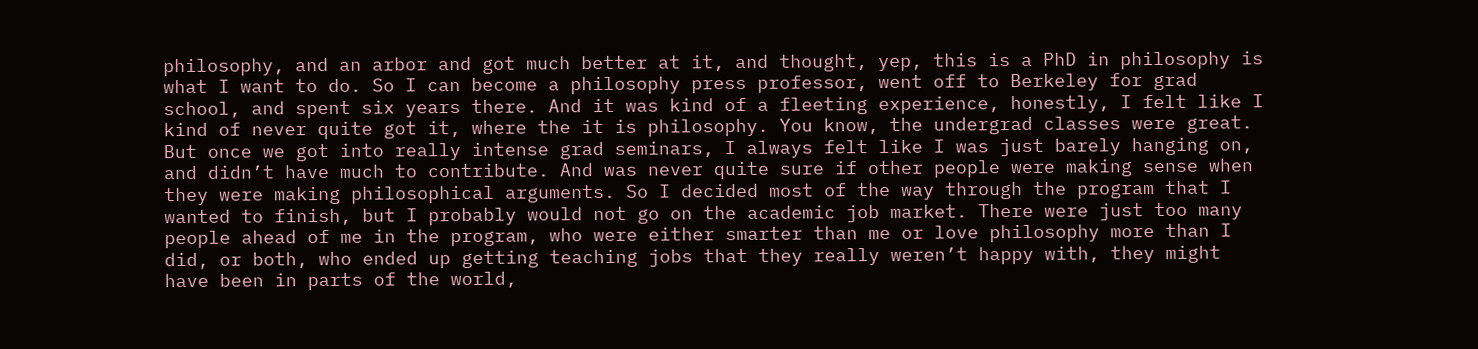philosophy, and an arbor and got much better at it, and thought, yep, this is a PhD in philosophy is what I want to do. So I can become a philosophy press professor, went off to Berkeley for grad school, and spent six years there. And it was kind of a fleeting experience, honestly, I felt like I kind of never quite got it, where the it is philosophy. You know, the undergrad classes were great. But once we got into really intense grad seminars, I always felt like I was just barely hanging on, and didn’t have much to contribute. And was never quite sure if other people were making sense when they were making philosophical arguments. So I decided most of the way through the program that I wanted to finish, but I probably would not go on the academic job market. There were just too many people ahead of me in the program, who were either smarter than me or love philosophy more than I did, or both, who ended up getting teaching jobs that they really weren’t happy with, they might have been in parts of the world,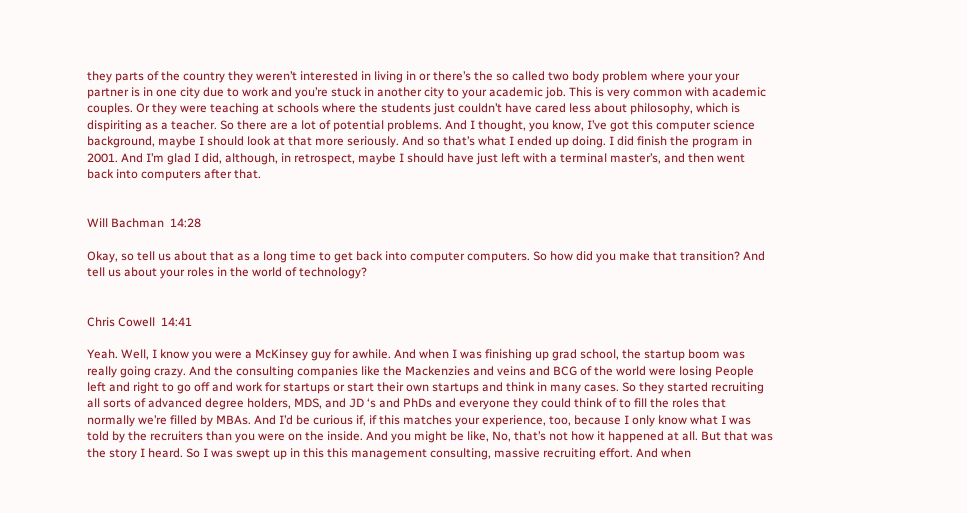they parts of the country they weren’t interested in living in or there’s the so called two body problem where your your partner is in one city due to work and you’re stuck in another city to your academic job. This is very common with academic couples. Or they were teaching at schools where the students just couldn’t have cared less about philosophy, which is dispiriting as a teacher. So there are a lot of potential problems. And I thought, you know, I’ve got this computer science background, maybe I should look at that more seriously. And so that’s what I ended up doing. I did finish the program in 2001. And I’m glad I did, although, in retrospect, maybe I should have just left with a terminal master’s, and then went back into computers after that.


Will Bachman  14:28

Okay, so tell us about that as a long time to get back into computer computers. So how did you make that transition? And tell us about your roles in the world of technology?


Chris Cowell  14:41

Yeah. Well, I know you were a McKinsey guy for awhile. And when I was finishing up grad school, the startup boom was really going crazy. And the consulting companies like the Mackenzies and veins and BCG of the world were losing People left and right to go off and work for startups or start their own startups and think in many cases. So they started recruiting all sorts of advanced degree holders, MDS, and JD ‘s and PhDs and everyone they could think of to fill the roles that normally we’re filled by MBAs. And I’d be curious if, if this matches your experience, too, because I only know what I was told by the recruiters than you were on the inside. And you might be like, No, that’s not how it happened at all. But that was the story I heard. So I was swept up in this this management consulting, massive recruiting effort. And when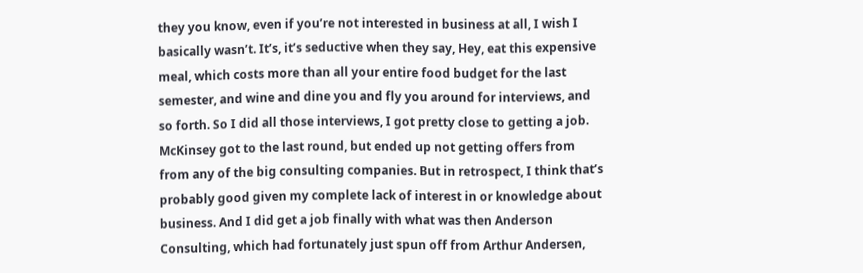they you know, even if you’re not interested in business at all, I wish I basically wasn’t. It’s, it’s seductive when they say, Hey, eat this expensive meal, which costs more than all your entire food budget for the last semester, and wine and dine you and fly you around for interviews, and so forth. So I did all those interviews, I got pretty close to getting a job. McKinsey got to the last round, but ended up not getting offers from from any of the big consulting companies. But in retrospect, I think that’s probably good given my complete lack of interest in or knowledge about business. And I did get a job finally with what was then Anderson Consulting, which had fortunately just spun off from Arthur Andersen,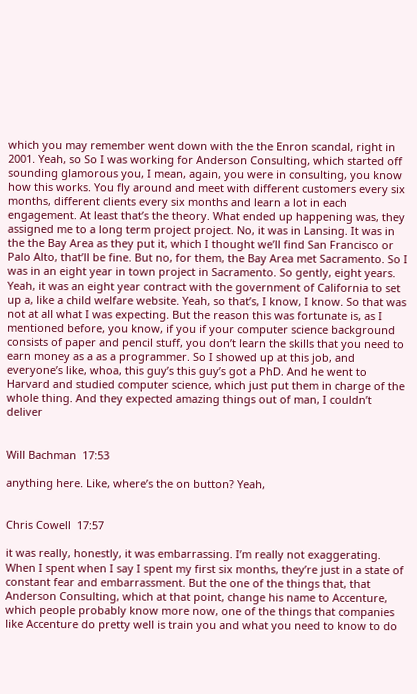which you may remember went down with the the Enron scandal, right in 2001. Yeah, so So I was working for Anderson Consulting, which started off sounding glamorous you, I mean, again, you were in consulting, you know how this works. You fly around and meet with different customers every six months, different clients every six months and learn a lot in each engagement. At least that’s the theory. What ended up happening was, they assigned me to a long term project project. No, it was in Lansing. It was in the the Bay Area as they put it, which I thought we’ll find San Francisco or Palo Alto, that’ll be fine. But no, for them, the Bay Area met Sacramento. So I was in an eight year in town project in Sacramento. So gently, eight years. Yeah, it was an eight year contract with the government of California to set up a, like a child welfare website. Yeah, so that’s, I know, I know. So that was not at all what I was expecting. But the reason this was fortunate is, as I mentioned before, you know, if you if your computer science background consists of paper and pencil stuff, you don’t learn the skills that you need to earn money as a as a programmer. So I showed up at this job, and everyone’s like, whoa, this guy’s this guy’s got a PhD. And he went to Harvard and studied computer science, which just put them in charge of the whole thing. And they expected amazing things out of man, I couldn’t deliver


Will Bachman  17:53

anything here. Like, where’s the on button? Yeah,


Chris Cowell  17:57

it was really, honestly, it was embarrassing. I’m really not exaggerating. When I spent when I say I spent my first six months, they’re just in a state of constant fear and embarrassment. But the one of the things that, that Anderson Consulting, which at that point, change his name to Accenture, which people probably know more now, one of the things that companies like Accenture do pretty well is train you and what you need to know to do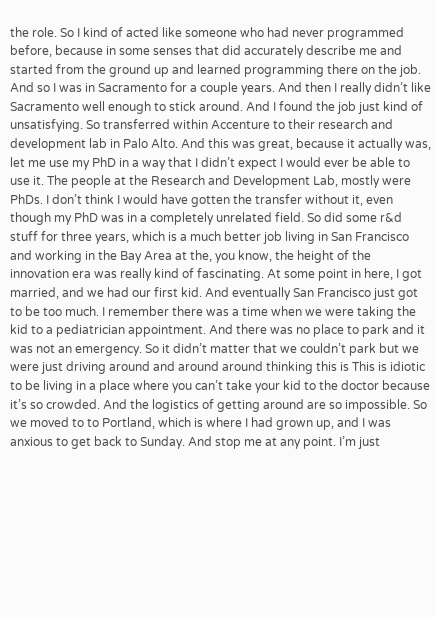the role. So I kind of acted like someone who had never programmed before, because in some senses that did accurately describe me and started from the ground up and learned programming there on the job. And so I was in Sacramento for a couple years. And then I really didn’t like Sacramento well enough to stick around. And I found the job just kind of unsatisfying. So transferred within Accenture to their research and development lab in Palo Alto. And this was great, because it actually was, let me use my PhD in a way that I didn’t expect I would ever be able to use it. The people at the Research and Development Lab, mostly were PhDs. I don’t think I would have gotten the transfer without it, even though my PhD was in a completely unrelated field. So did some r&d stuff for three years, which is a much better job living in San Francisco and working in the Bay Area at the, you know, the height of the innovation era was really kind of fascinating. At some point in here, I got married, and we had our first kid. And eventually San Francisco just got to be too much. I remember there was a time when we were taking the kid to a pediatrician appointment. And there was no place to park and it was not an emergency. So it didn’t matter that we couldn’t park but we were just driving around and around around thinking this is This is idiotic to be living in a place where you can’t take your kid to the doctor because it’s so crowded. And the logistics of getting around are so impossible. So we moved to to Portland, which is where I had grown up, and I was anxious to get back to Sunday. And stop me at any point. I’m just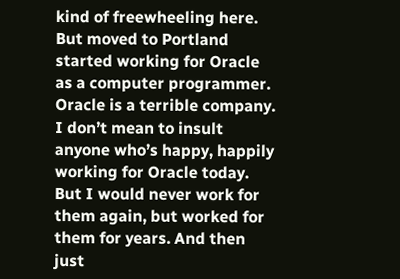kind of freewheeling here. But moved to Portland started working for Oracle as a computer programmer. Oracle is a terrible company. I don’t mean to insult anyone who’s happy, happily working for Oracle today. But I would never work for them again, but worked for them for years. And then just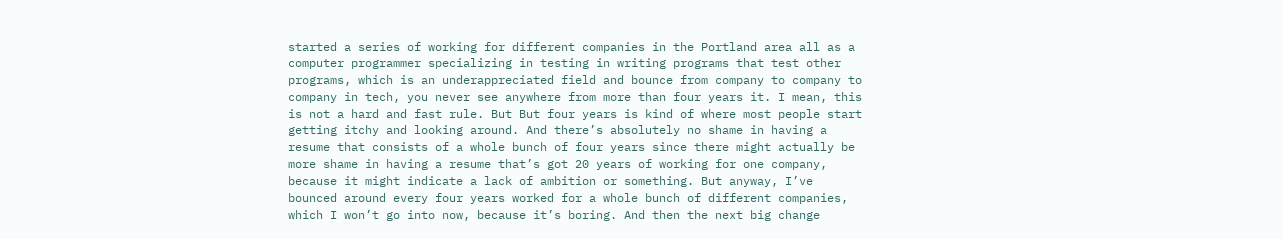started a series of working for different companies in the Portland area all as a computer programmer specializing in testing in writing programs that test other programs, which is an underappreciated field and bounce from company to company to company in tech, you never see anywhere from more than four years it. I mean, this is not a hard and fast rule. But But four years is kind of where most people start getting itchy and looking around. And there’s absolutely no shame in having a resume that consists of a whole bunch of four years since there might actually be more shame in having a resume that’s got 20 years of working for one company, because it might indicate a lack of ambition or something. But anyway, I’ve bounced around every four years worked for a whole bunch of different companies, which I won’t go into now, because it’s boring. And then the next big change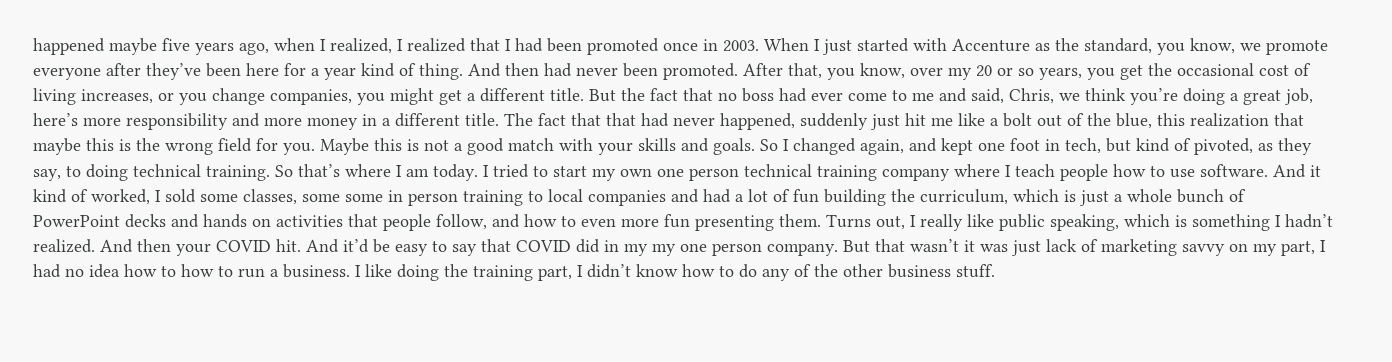happened maybe five years ago, when I realized, I realized that I had been promoted once in 2003. When I just started with Accenture as the standard, you know, we promote everyone after they’ve been here for a year kind of thing. And then had never been promoted. After that, you know, over my 20 or so years, you get the occasional cost of living increases, or you change companies, you might get a different title. But the fact that no boss had ever come to me and said, Chris, we think you’re doing a great job, here’s more responsibility and more money in a different title. The fact that that had never happened, suddenly just hit me like a bolt out of the blue, this realization that maybe this is the wrong field for you. Maybe this is not a good match with your skills and goals. So I changed again, and kept one foot in tech, but kind of pivoted, as they say, to doing technical training. So that’s where I am today. I tried to start my own one person technical training company where I teach people how to use software. And it kind of worked, I sold some classes, some some in person training to local companies and had a lot of fun building the curriculum, which is just a whole bunch of PowerPoint decks and hands on activities that people follow, and how to even more fun presenting them. Turns out, I really like public speaking, which is something I hadn’t realized. And then your COVID hit. And it’d be easy to say that COVID did in my my one person company. But that wasn’t it was just lack of marketing savvy on my part, I had no idea how to how to run a business. I like doing the training part, I didn’t know how to do any of the other business stuff.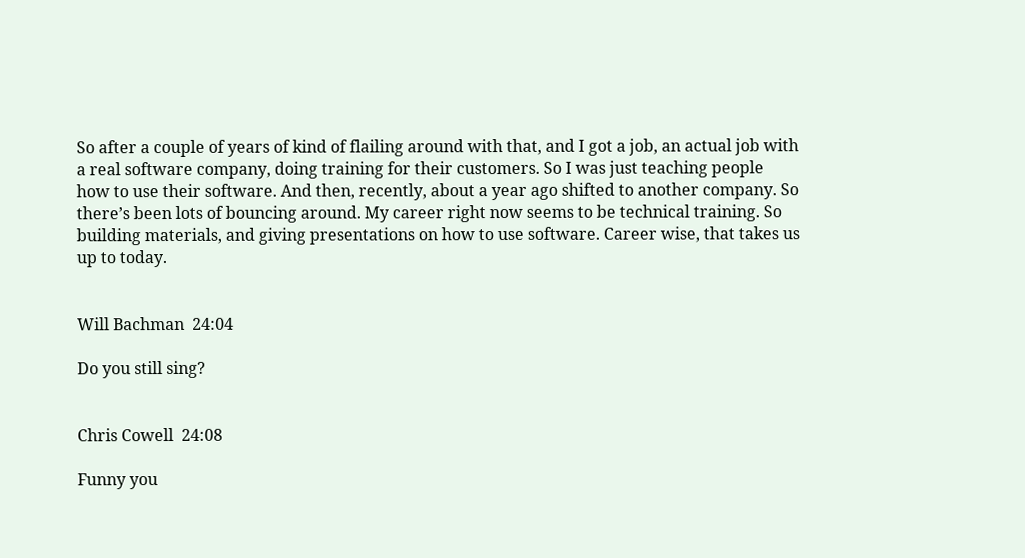So after a couple of years of kind of flailing around with that, and I got a job, an actual job with a real software company, doing training for their customers. So I was just teaching people how to use their software. And then, recently, about a year ago shifted to another company. So there’s been lots of bouncing around. My career right now seems to be technical training. So building materials, and giving presentations on how to use software. Career wise, that takes us up to today.


Will Bachman  24:04

Do you still sing?


Chris Cowell  24:08

Funny you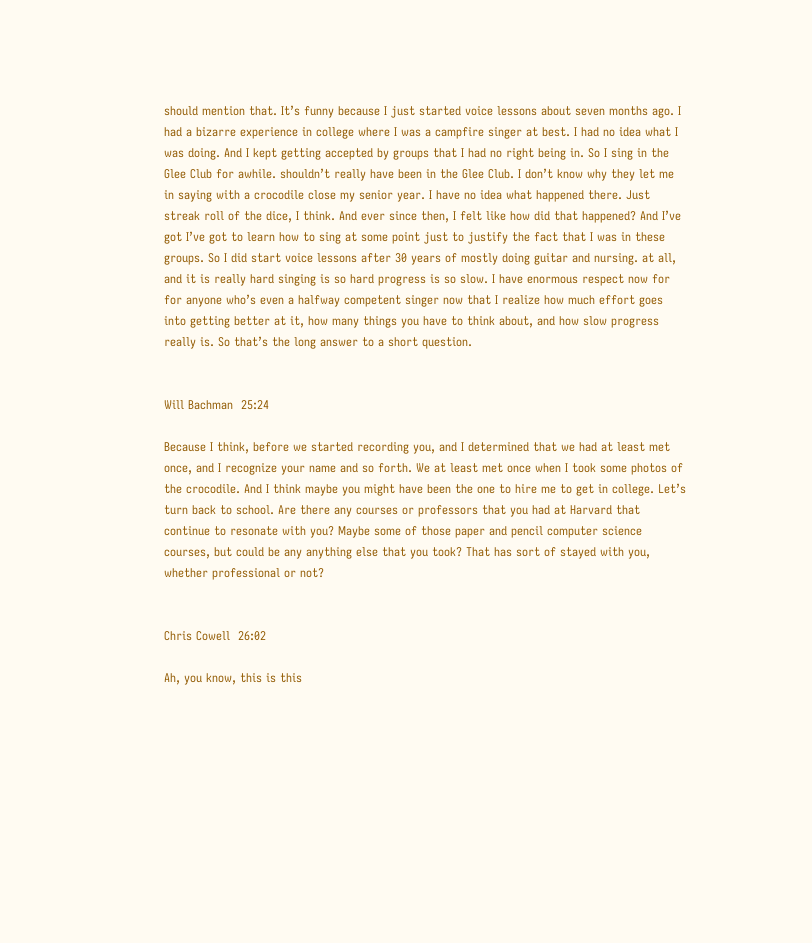should mention that. It’s funny because I just started voice lessons about seven months ago. I had a bizarre experience in college where I was a campfire singer at best. I had no idea what I was doing. And I kept getting accepted by groups that I had no right being in. So I sing in the Glee Club for awhile. shouldn’t really have been in the Glee Club. I don’t know why they let me in saying with a crocodile close my senior year. I have no idea what happened there. Just streak roll of the dice, I think. And ever since then, I felt like how did that happened? And I’ve got I’ve got to learn how to sing at some point just to justify the fact that I was in these groups. So I did start voice lessons after 30 years of mostly doing guitar and nursing. at all, and it is really hard singing is so hard progress is so slow. I have enormous respect now for for anyone who’s even a halfway competent singer now that I realize how much effort goes into getting better at it, how many things you have to think about, and how slow progress really is. So that’s the long answer to a short question.


Will Bachman  25:24

Because I think, before we started recording you, and I determined that we had at least met once, and I recognize your name and so forth. We at least met once when I took some photos of the crocodile. And I think maybe you might have been the one to hire me to get in college. Let’s turn back to school. Are there any courses or professors that you had at Harvard that continue to resonate with you? Maybe some of those paper and pencil computer science courses, but could be any anything else that you took? That has sort of stayed with you, whether professional or not?


Chris Cowell  26:02

Ah, you know, this is this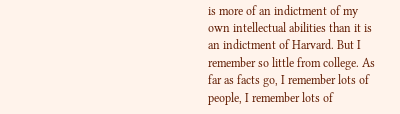is more of an indictment of my own intellectual abilities than it is an indictment of Harvard. But I remember so little from college. As far as facts go, I remember lots of people, I remember lots of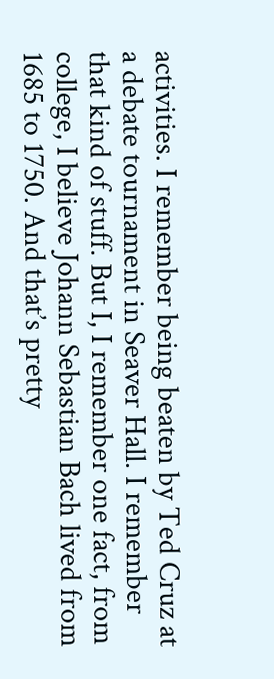activities. I remember being beaten by Ted Cruz at a debate tournament in Seaver Hall. I remember that kind of stuff. But I, I remember one fact, from college, I believe Johann Sebastian Bach lived from 1685 to 1750. And that’s pretty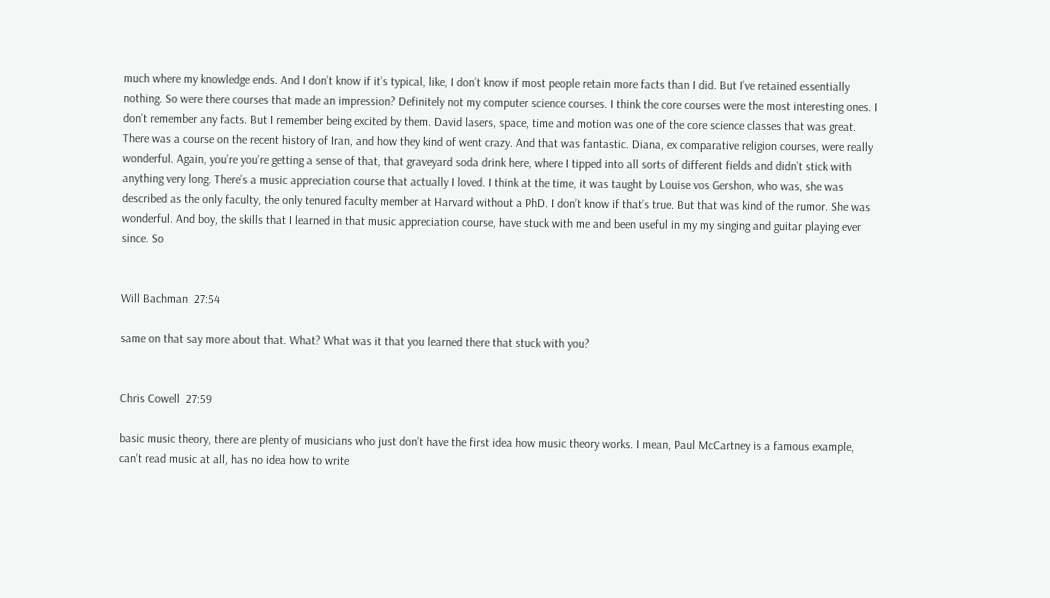much where my knowledge ends. And I don’t know if it’s typical, like, I don’t know if most people retain more facts than I did. But I’ve retained essentially nothing. So were there courses that made an impression? Definitely not my computer science courses. I think the core courses were the most interesting ones. I don’t remember any facts. But I remember being excited by them. David lasers, space, time and motion was one of the core science classes that was great. There was a course on the recent history of Iran, and how they kind of went crazy. And that was fantastic. Diana, ex comparative religion courses, were really wonderful. Again, you’re you’re getting a sense of that, that graveyard soda drink here, where I tipped into all sorts of different fields and didn’t stick with anything very long. There’s a music appreciation course that actually I loved. I think at the time, it was taught by Louise vos Gershon, who was, she was described as the only faculty, the only tenured faculty member at Harvard without a PhD. I don’t know if that’s true. But that was kind of the rumor. She was wonderful. And boy, the skills that I learned in that music appreciation course, have stuck with me and been useful in my my singing and guitar playing ever since. So


Will Bachman  27:54

same on that say more about that. What? What was it that you learned there that stuck with you?


Chris Cowell  27:59

basic music theory, there are plenty of musicians who just don’t have the first idea how music theory works. I mean, Paul McCartney is a famous example, can’t read music at all, has no idea how to write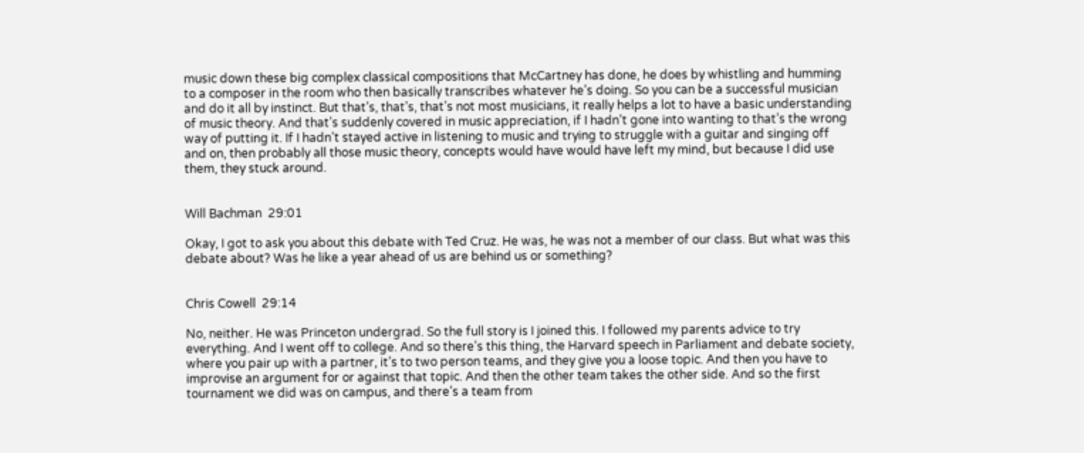music down these big complex classical compositions that McCartney has done, he does by whistling and humming to a composer in the room who then basically transcribes whatever he’s doing. So you can be a successful musician and do it all by instinct. But that’s, that’s, that’s not most musicians, it really helps a lot to have a basic understanding of music theory. And that’s suddenly covered in music appreciation, if I hadn’t gone into wanting to that’s the wrong way of putting it. If I hadn’t stayed active in listening to music and trying to struggle with a guitar and singing off and on, then probably all those music theory, concepts would have would have left my mind, but because I did use them, they stuck around.


Will Bachman  29:01

Okay, I got to ask you about this debate with Ted Cruz. He was, he was not a member of our class. But what was this debate about? Was he like a year ahead of us are behind us or something?


Chris Cowell  29:14

No, neither. He was Princeton undergrad. So the full story is I joined this. I followed my parents advice to try everything. And I went off to college. And so there’s this thing, the Harvard speech in Parliament and debate society, where you pair up with a partner, it’s to two person teams, and they give you a loose topic. And then you have to improvise an argument for or against that topic. And then the other team takes the other side. And so the first tournament we did was on campus, and there’s a team from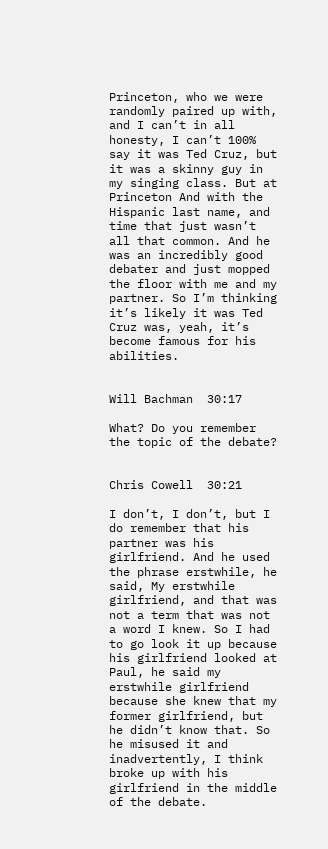Princeton, who we were randomly paired up with, and I can’t in all honesty, I can’t 100% say it was Ted Cruz, but it was a skinny guy in my singing class. But at Princeton And with the Hispanic last name, and time that just wasn’t all that common. And he was an incredibly good debater and just mopped the floor with me and my partner. So I’m thinking it’s likely it was Ted Cruz was, yeah, it’s become famous for his abilities.


Will Bachman  30:17

What? Do you remember the topic of the debate?


Chris Cowell  30:21

I don’t, I don’t, but I do remember that his partner was his girlfriend. And he used the phrase erstwhile, he said, My erstwhile girlfriend, and that was not a term that was not a word I knew. So I had to go look it up because his girlfriend looked at Paul, he said my erstwhile girlfriend because she knew that my former girlfriend, but he didn’t know that. So he misused it and inadvertently, I think broke up with his girlfriend in the middle of the debate.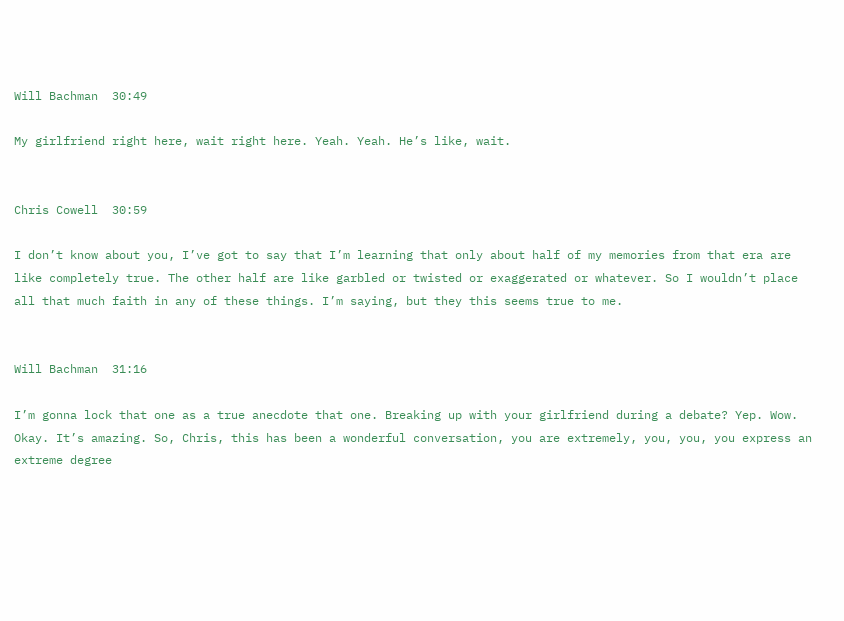Will Bachman  30:49

My girlfriend right here, wait right here. Yeah. Yeah. He’s like, wait.


Chris Cowell  30:59

I don’t know about you, I’ve got to say that I’m learning that only about half of my memories from that era are like completely true. The other half are like garbled or twisted or exaggerated or whatever. So I wouldn’t place all that much faith in any of these things. I’m saying, but they this seems true to me.


Will Bachman  31:16

I’m gonna lock that one as a true anecdote that one. Breaking up with your girlfriend during a debate? Yep. Wow. Okay. It’s amazing. So, Chris, this has been a wonderful conversation, you are extremely, you, you, you express an extreme degree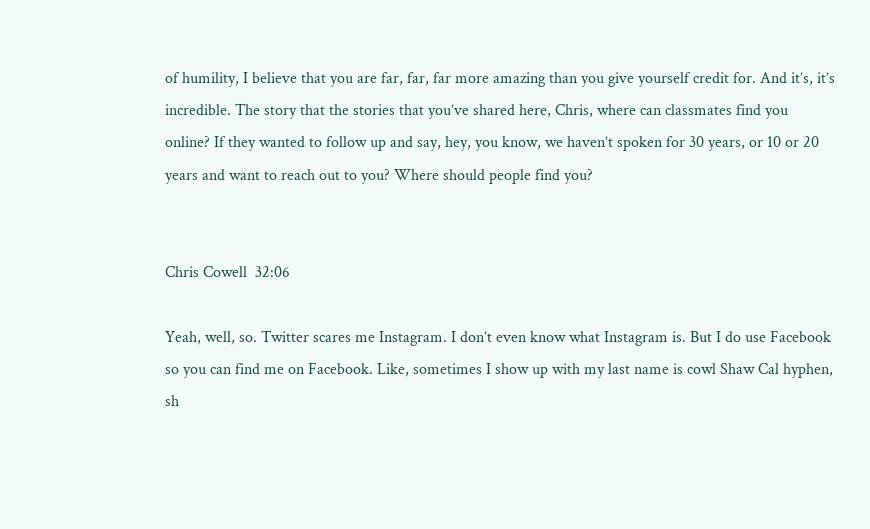of humility, I believe that you are far, far, far more amazing than you give yourself credit for. And it’s, it’s incredible. The story that the stories that you’ve shared here, Chris, where can classmates find you online? If they wanted to follow up and say, hey, you know, we haven’t spoken for 30 years, or 10 or 20 years and want to reach out to you? Where should people find you?


Chris Cowell  32:06

Yeah, well, so. Twitter scares me Instagram. I don’t even know what Instagram is. But I do use Facebook so you can find me on Facebook. Like, sometimes I show up with my last name is cowl Shaw Cal hyphen, sh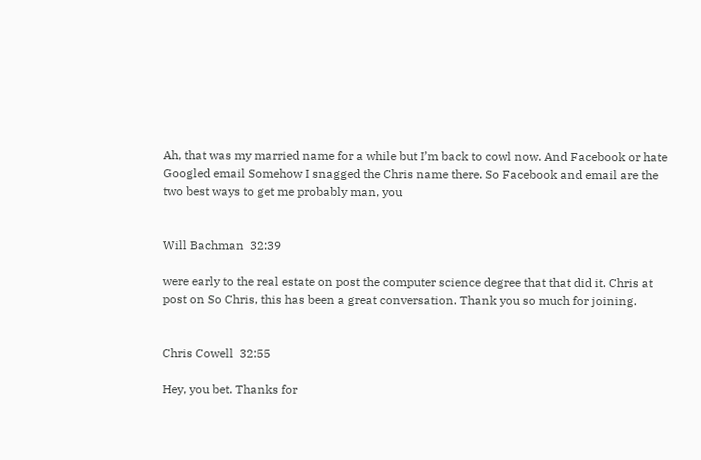Ah, that was my married name for a while but I’m back to cowl now. And Facebook or hate Googled email Somehow I snagged the Chris name there. So Facebook and email are the two best ways to get me probably man, you


Will Bachman  32:39

were early to the real estate on post the computer science degree that that did it. Chris at post on So Chris, this has been a great conversation. Thank you so much for joining.


Chris Cowell  32:55

Hey, you bet. Thanks for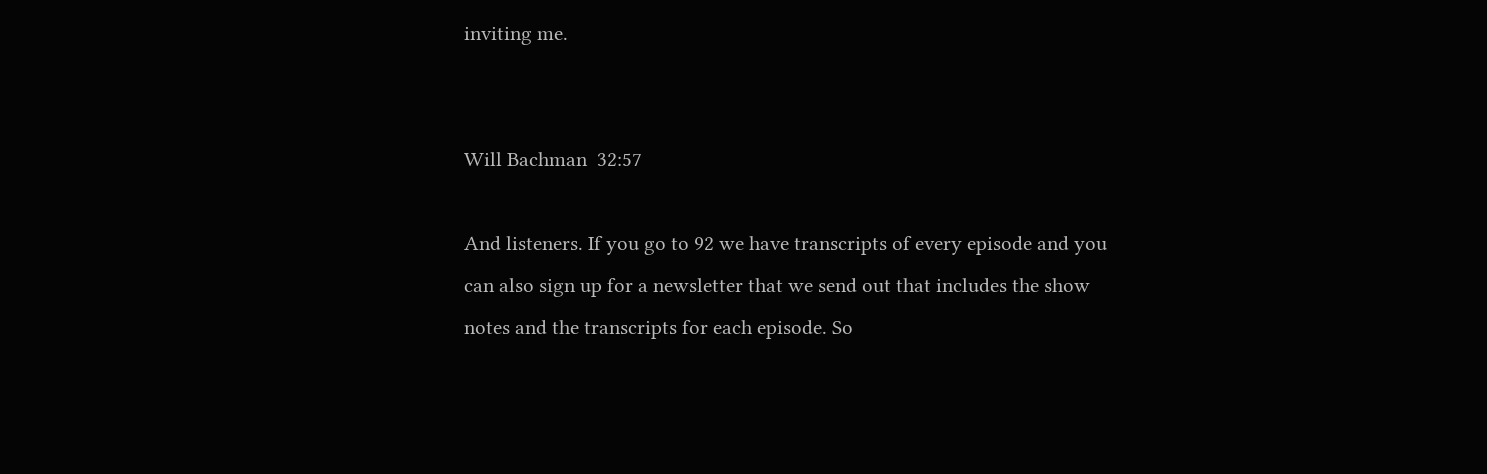inviting me.


Will Bachman  32:57

And listeners. If you go to 92 we have transcripts of every episode and you can also sign up for a newsletter that we send out that includes the show notes and the transcripts for each episode. So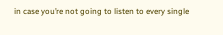in case you’re not going to listen to every single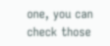one, you can check those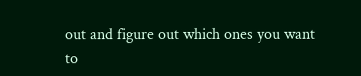out and figure out which ones you want to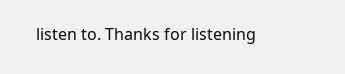listen to. Thanks for listening